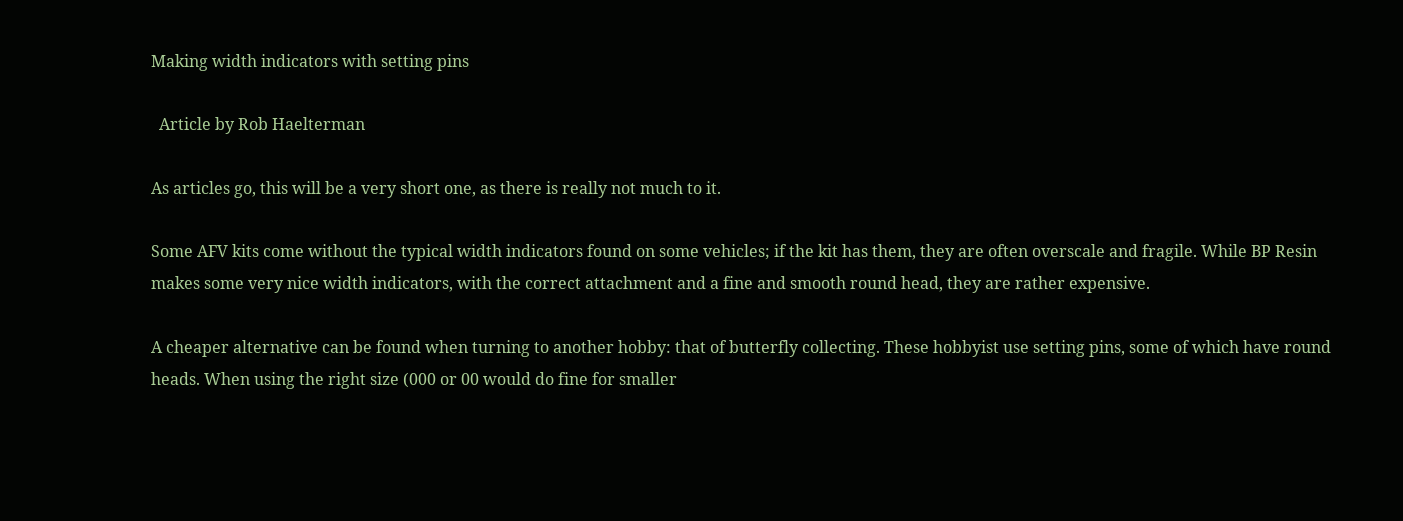Making width indicators with setting pins

  Article by Rob Haelterman

As articles go, this will be a very short one, as there is really not much to it.

Some AFV kits come without the typical width indicators found on some vehicles; if the kit has them, they are often overscale and fragile. While BP Resin makes some very nice width indicators, with the correct attachment and a fine and smooth round head, they are rather expensive.

A cheaper alternative can be found when turning to another hobby: that of butterfly collecting. These hobbyist use setting pins, some of which have round heads. When using the right size (000 or 00 would do fine for smaller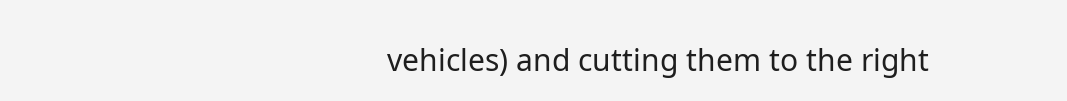vehicles) and cutting them to the right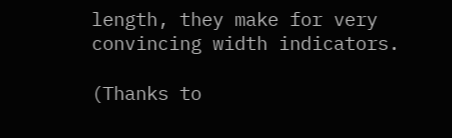length, they make for very convincing width indicators.

(Thanks to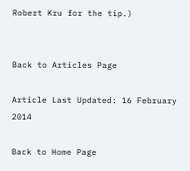Robert Kru for the tip.)


Back to Articles Page

Article Last Updated: 16 February 2014

Back to Home Page